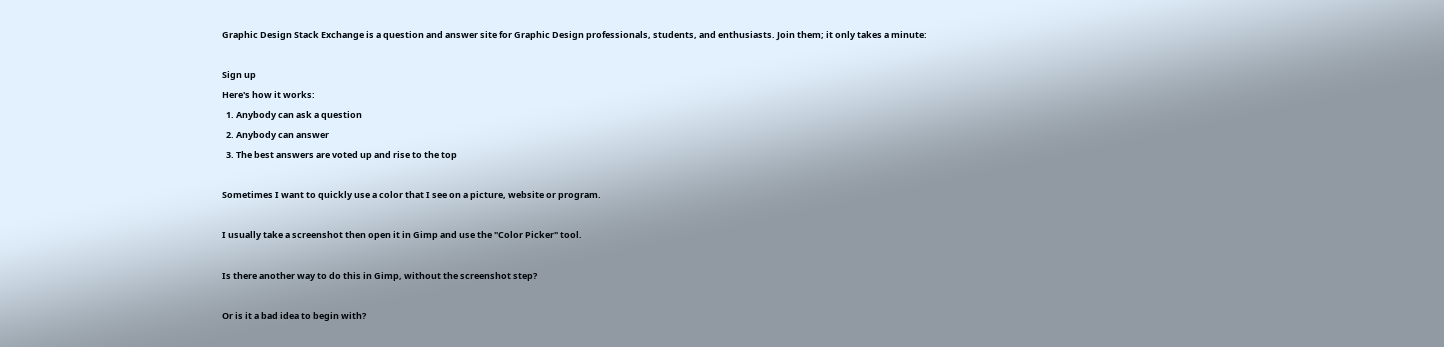Graphic Design Stack Exchange is a question and answer site for Graphic Design professionals, students, and enthusiasts. Join them; it only takes a minute:

Sign up
Here's how it works:
  1. Anybody can ask a question
  2. Anybody can answer
  3. The best answers are voted up and rise to the top

Sometimes I want to quickly use a color that I see on a picture, website or program.

I usually take a screenshot then open it in Gimp and use the "Color Picker" tool.

Is there another way to do this in Gimp, without the screenshot step?

Or is it a bad idea to begin with?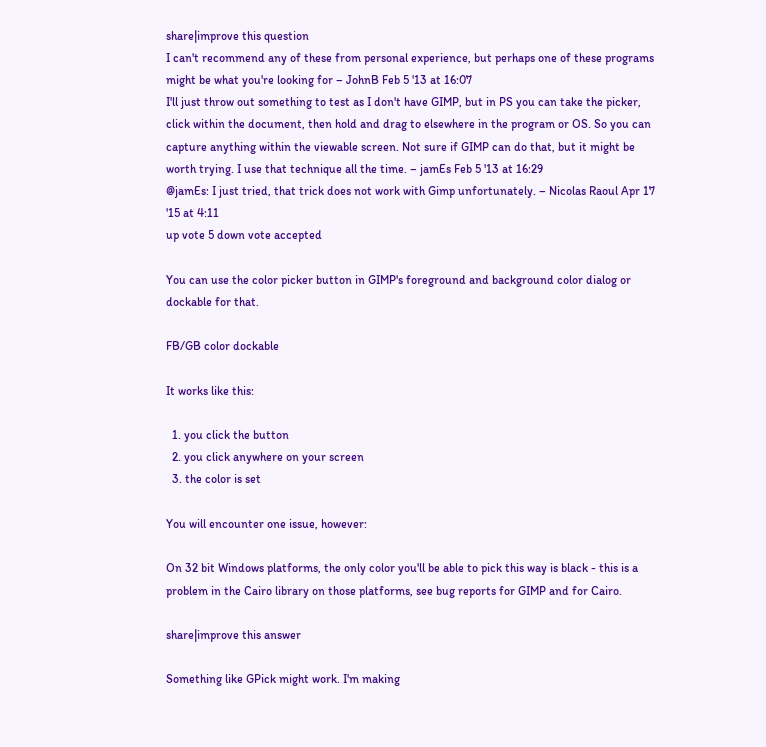share|improve this question
I can't recommend any of these from personal experience, but perhaps one of these programs might be what you're looking for – JohnB Feb 5 '13 at 16:07
I'll just throw out something to test as I don't have GIMP, but in PS you can take the picker, click within the document, then hold and drag to elsewhere in the program or OS. So you can capture anything within the viewable screen. Not sure if GIMP can do that, but it might be worth trying. I use that technique all the time. – jamEs Feb 5 '13 at 16:29
@jamEs: I just tried, that trick does not work with Gimp unfortunately. – Nicolas Raoul Apr 17 '15 at 4:11
up vote 5 down vote accepted

You can use the color picker button in GIMP's foreground and background color dialog or dockable for that.

FB/GB color dockable

It works like this:

  1. you click the button
  2. you click anywhere on your screen
  3. the color is set

You will encounter one issue, however:

On 32 bit Windows platforms, the only color you'll be able to pick this way is black - this is a problem in the Cairo library on those platforms, see bug reports for GIMP and for Cairo.

share|improve this answer

Something like GPick might work. I'm making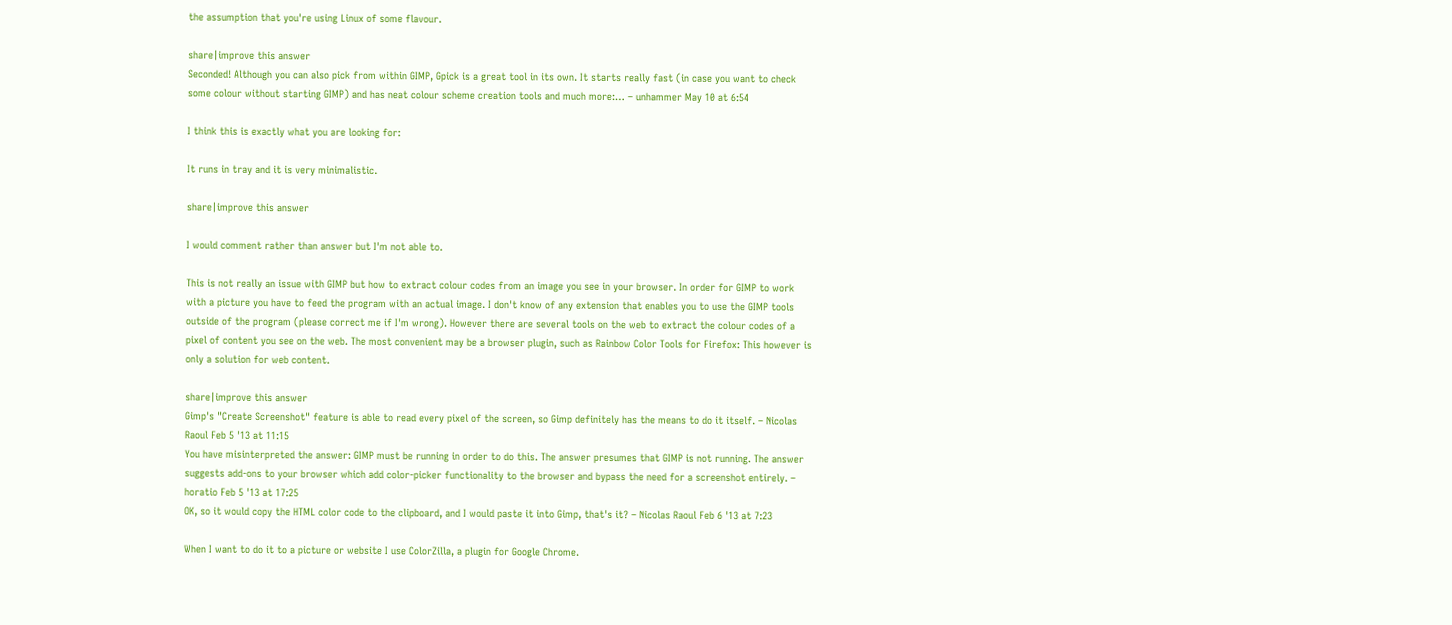the assumption that you're using Linux of some flavour.

share|improve this answer
Seconded! Although you can also pick from within GIMP, Gpick is a great tool in its own. It starts really fast (in case you want to check some colour without starting GIMP) and has neat colour scheme creation tools and much more:… – unhammer May 10 at 6:54

I think this is exactly what you are looking for:

It runs in tray and it is very minimalistic.

share|improve this answer

I would comment rather than answer but I'm not able to.

This is not really an issue with GIMP but how to extract colour codes from an image you see in your browser. In order for GIMP to work with a picture you have to feed the program with an actual image. I don't know of any extension that enables you to use the GIMP tools outside of the program (please correct me if I'm wrong). However there are several tools on the web to extract the colour codes of a pixel of content you see on the web. The most convenient may be a browser plugin, such as Rainbow Color Tools for Firefox: This however is only a solution for web content.

share|improve this answer
Gimp's "Create Screenshot" feature is able to read every pixel of the screen, so Gimp definitely has the means to do it itself. – Nicolas Raoul Feb 5 '13 at 11:15
You have misinterpreted the answer: GIMP must be running in order to do this. The answer presumes that GIMP is not running. The answer suggests add-ons to your browser which add color-picker functionality to the browser and bypass the need for a screenshot entirely. – horatio Feb 5 '13 at 17:25
OK, so it would copy the HTML color code to the clipboard, and I would paste it into Gimp, that's it? – Nicolas Raoul Feb 6 '13 at 7:23

When I want to do it to a picture or website I use ColorZilla, a plugin for Google Chrome.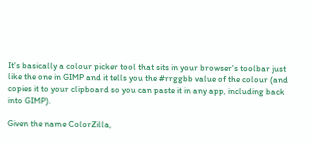It's basically a colour picker tool that sits in your browser's toolbar just like the one in GIMP and it tells you the #rrggbb value of the colour (and copies it to your clipboard so you can paste it in any app, including back into GIMP).

Given the name ColorZilla,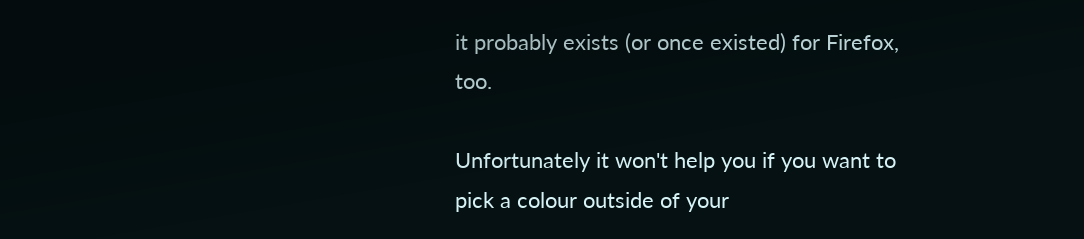it probably exists (or once existed) for Firefox, too.

Unfortunately it won't help you if you want to pick a colour outside of your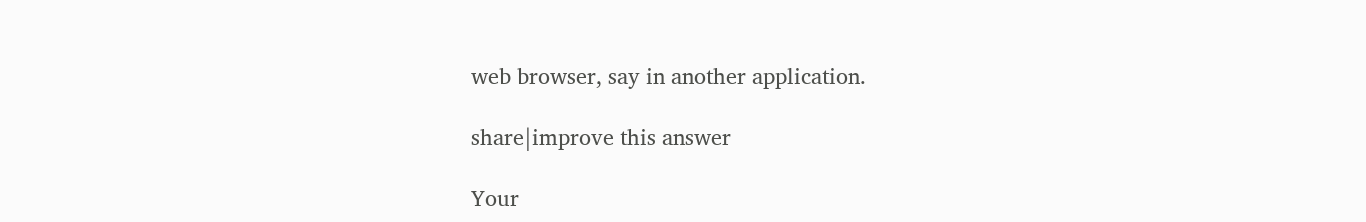web browser, say in another application.

share|improve this answer

Your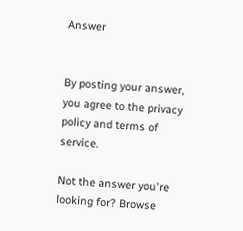Answer


By posting your answer, you agree to the privacy policy and terms of service.

Not the answer you're looking for? Browse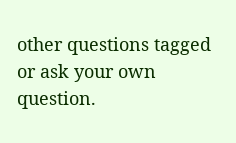other questions tagged or ask your own question.